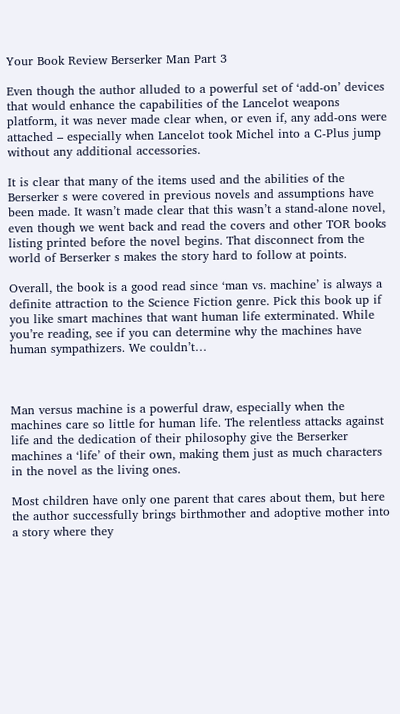Your Book Review Berserker Man Part 3

Even though the author alluded to a powerful set of ‘add-on’ devices that would enhance the capabilities of the Lancelot weapons platform, it was never made clear when, or even if, any add-ons were attached – especially when Lancelot took Michel into a C-Plus jump without any additional accessories.

It is clear that many of the items used and the abilities of the Berserker s were covered in previous novels and assumptions have been made. It wasn’t made clear that this wasn’t a stand-alone novel, even though we went back and read the covers and other TOR books listing printed before the novel begins. That disconnect from the world of Berserker s makes the story hard to follow at points.

Overall, the book is a good read since ‘man vs. machine’ is always a definite attraction to the Science Fiction genre. Pick this book up if you like smart machines that want human life exterminated. While you’re reading, see if you can determine why the machines have human sympathizers. We couldn’t…



Man versus machine is a powerful draw, especially when the machines care so little for human life. The relentless attacks against life and the dedication of their philosophy give the Berserker machines a ‘life’ of their own, making them just as much characters in the novel as the living ones.

Most children have only one parent that cares about them, but here the author successfully brings birthmother and adoptive mother into a story where they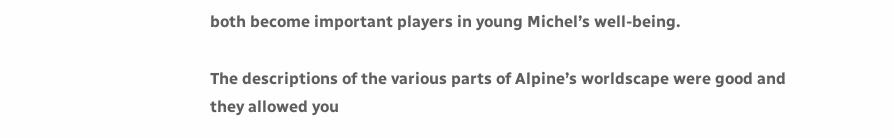both become important players in young Michel’s well-being.

The descriptions of the various parts of Alpine’s worldscape were good and they allowed you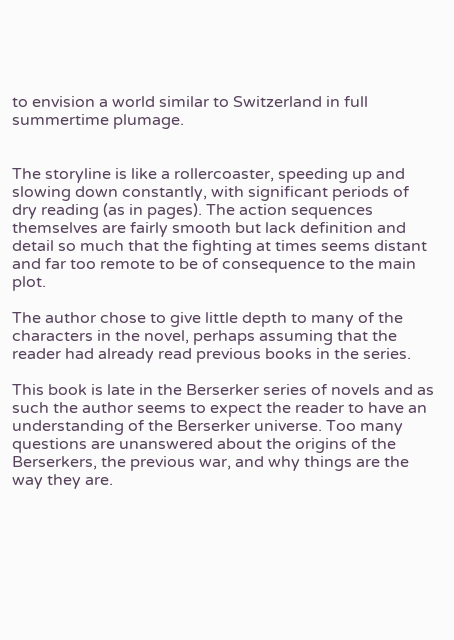to envision a world similar to Switzerland in full summertime plumage.


The storyline is like a rollercoaster, speeding up and slowing down constantly, with significant periods of dry reading (as in pages). The action sequences themselves are fairly smooth but lack definition and detail so much that the fighting at times seems distant and far too remote to be of consequence to the main plot.

The author chose to give little depth to many of the characters in the novel, perhaps assuming that the reader had already read previous books in the series.

This book is late in the Berserker series of novels and as such the author seems to expect the reader to have an understanding of the Berserker universe. Too many questions are unanswered about the origins of the Berserkers, the previous war, and why things are the way they are.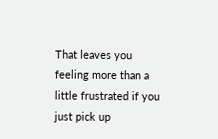That leaves you feeling more than a little frustrated if you just pick up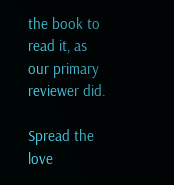the book to read it, as our primary reviewer did.

Spread the love